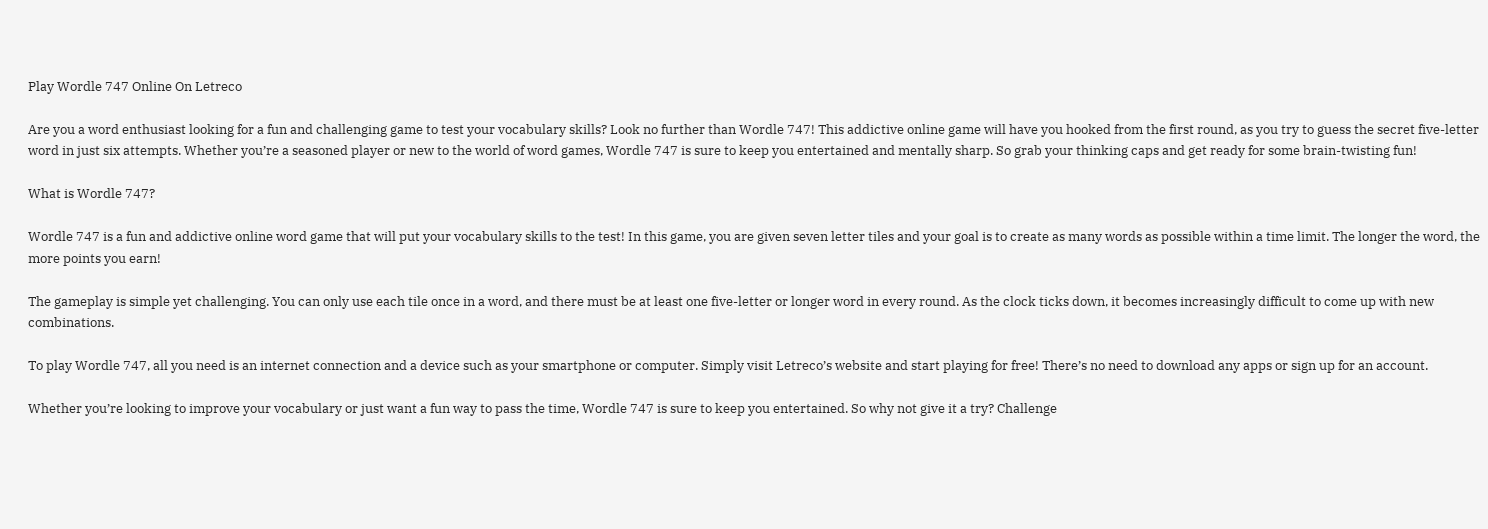Play Wordle 747 Online On Letreco

Are you a word enthusiast looking for a fun and challenging game to test your vocabulary skills? Look no further than Wordle 747! This addictive online game will have you hooked from the first round, as you try to guess the secret five-letter word in just six attempts. Whether you’re a seasoned player or new to the world of word games, Wordle 747 is sure to keep you entertained and mentally sharp. So grab your thinking caps and get ready for some brain-twisting fun!

What is Wordle 747?

Wordle 747 is a fun and addictive online word game that will put your vocabulary skills to the test! In this game, you are given seven letter tiles and your goal is to create as many words as possible within a time limit. The longer the word, the more points you earn!

The gameplay is simple yet challenging. You can only use each tile once in a word, and there must be at least one five-letter or longer word in every round. As the clock ticks down, it becomes increasingly difficult to come up with new combinations.

To play Wordle 747, all you need is an internet connection and a device such as your smartphone or computer. Simply visit Letreco’s website and start playing for free! There’s no need to download any apps or sign up for an account.

Whether you’re looking to improve your vocabulary or just want a fun way to pass the time, Wordle 747 is sure to keep you entertained. So why not give it a try? Challenge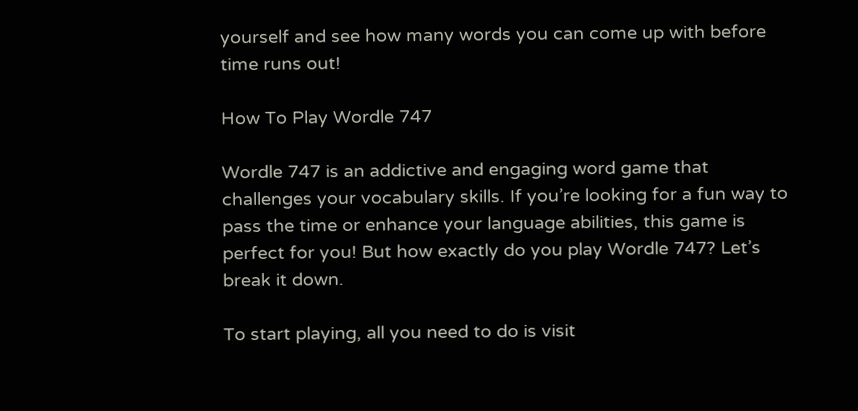yourself and see how many words you can come up with before time runs out!

How To Play Wordle 747

Wordle 747 is an addictive and engaging word game that challenges your vocabulary skills. If you’re looking for a fun way to pass the time or enhance your language abilities, this game is perfect for you! But how exactly do you play Wordle 747? Let’s break it down.

To start playing, all you need to do is visit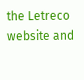the Letreco website and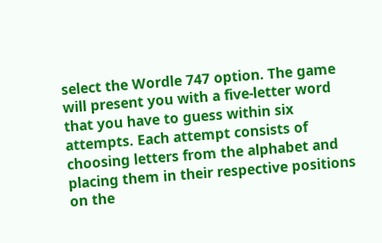select the Wordle 747 option. The game will present you with a five-letter word that you have to guess within six attempts. Each attempt consists of choosing letters from the alphabet and placing them in their respective positions on the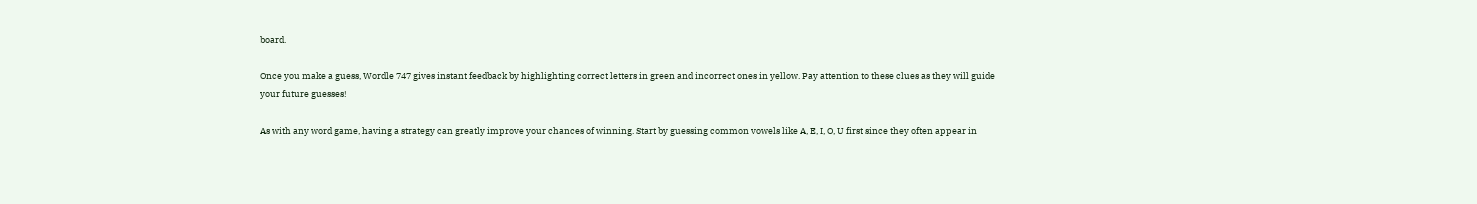board.

Once you make a guess, Wordle 747 gives instant feedback by highlighting correct letters in green and incorrect ones in yellow. Pay attention to these clues as they will guide your future guesses!

As with any word game, having a strategy can greatly improve your chances of winning. Start by guessing common vowels like A, E, I, O, U first since they often appear in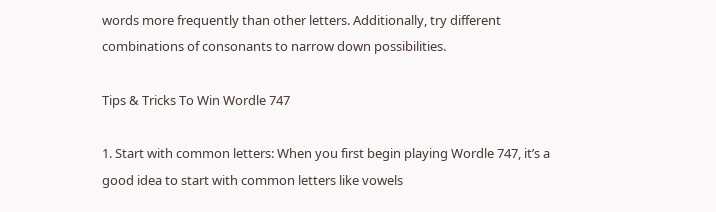words more frequently than other letters. Additionally, try different combinations of consonants to narrow down possibilities.

Tips & Tricks To Win Wordle 747

1. Start with common letters: When you first begin playing Wordle 747, it’s a good idea to start with common letters like vowels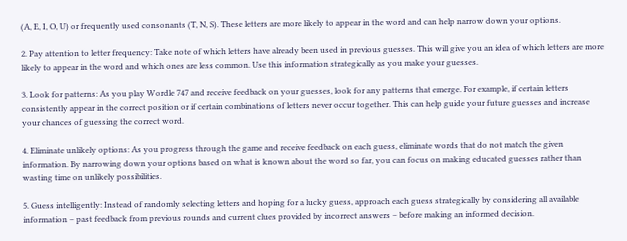(A, E, I, O, U) or frequently used consonants (T, N, S). These letters are more likely to appear in the word and can help narrow down your options.

2. Pay attention to letter frequency: Take note of which letters have already been used in previous guesses. This will give you an idea of which letters are more likely to appear in the word and which ones are less common. Use this information strategically as you make your guesses.

3. Look for patterns: As you play Wordle 747 and receive feedback on your guesses, look for any patterns that emerge. For example, if certain letters consistently appear in the correct position or if certain combinations of letters never occur together. This can help guide your future guesses and increase your chances of guessing the correct word.

4. Eliminate unlikely options: As you progress through the game and receive feedback on each guess, eliminate words that do not match the given information. By narrowing down your options based on what is known about the word so far, you can focus on making educated guesses rather than wasting time on unlikely possibilities.

5. Guess intelligently: Instead of randomly selecting letters and hoping for a lucky guess, approach each guess strategically by considering all available information – past feedback from previous rounds and current clues provided by incorrect answers – before making an informed decision.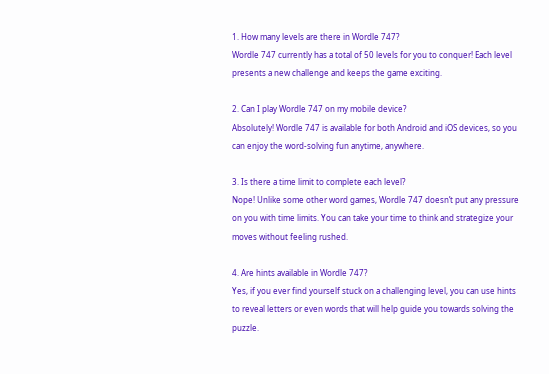1. How many levels are there in Wordle 747?
Wordle 747 currently has a total of 50 levels for you to conquer! Each level presents a new challenge and keeps the game exciting.

2. Can I play Wordle 747 on my mobile device?
Absolutely! Wordle 747 is available for both Android and iOS devices, so you can enjoy the word-solving fun anytime, anywhere.

3. Is there a time limit to complete each level?
Nope! Unlike some other word games, Wordle 747 doesn’t put any pressure on you with time limits. You can take your time to think and strategize your moves without feeling rushed.

4. Are hints available in Wordle 747?
Yes, if you ever find yourself stuck on a challenging level, you can use hints to reveal letters or even words that will help guide you towards solving the puzzle.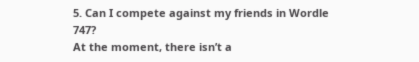5. Can I compete against my friends in Wordle 747?
At the moment, there isn’t a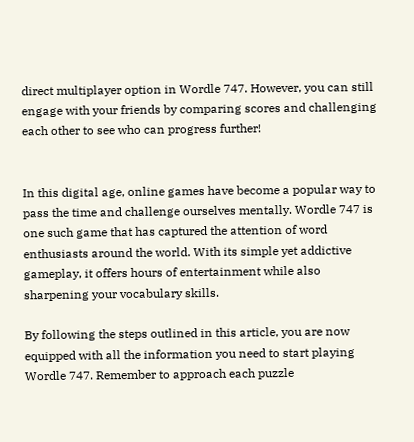direct multiplayer option in Wordle 747. However, you can still engage with your friends by comparing scores and challenging each other to see who can progress further!


In this digital age, online games have become a popular way to pass the time and challenge ourselves mentally. Wordle 747 is one such game that has captured the attention of word enthusiasts around the world. With its simple yet addictive gameplay, it offers hours of entertainment while also sharpening your vocabulary skills.

By following the steps outlined in this article, you are now equipped with all the information you need to start playing Wordle 747. Remember to approach each puzzle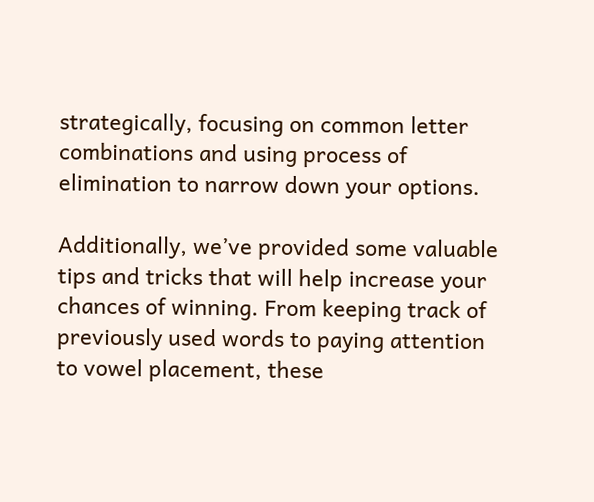strategically, focusing on common letter combinations and using process of elimination to narrow down your options.

Additionally, we’ve provided some valuable tips and tricks that will help increase your chances of winning. From keeping track of previously used words to paying attention to vowel placement, these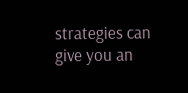strategies can give you an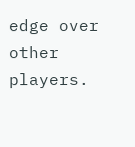edge over other players.